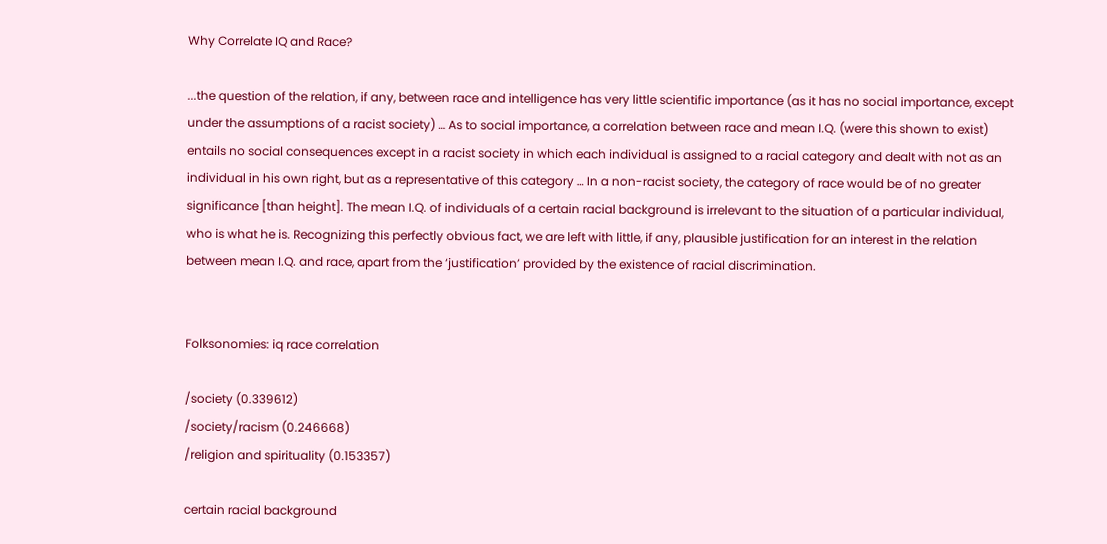Why Correlate IQ and Race?

...the question of the relation, if any, between race and intelligence has very little scientific importance (as it has no social importance, except under the assumptions of a racist society) … As to social importance, a correlation between race and mean I.Q. (were this shown to exist) entails no social consequences except in a racist society in which each individual is assigned to a racial category and dealt with not as an individual in his own right, but as a representative of this category … In a non-racist society, the category of race would be of no greater significance [than height]. The mean I.Q. of individuals of a certain racial background is irrelevant to the situation of a particular individual, who is what he is. Recognizing this perfectly obvious fact, we are left with little, if any, plausible justification for an interest in the relation between mean I.Q. and race, apart from the ‘justification’ provided by the existence of racial discrimination.


Folksonomies: iq race correlation

/society (0.339612)
/society/racism (0.246668)
/religion and spirituality (0.153357)

certain racial background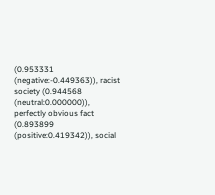(0.953331 (negative:-0.449363)), racist society (0.944568 (neutral:0.000000)), perfectly obvious fact (0.893899 (positive:0.419342)), social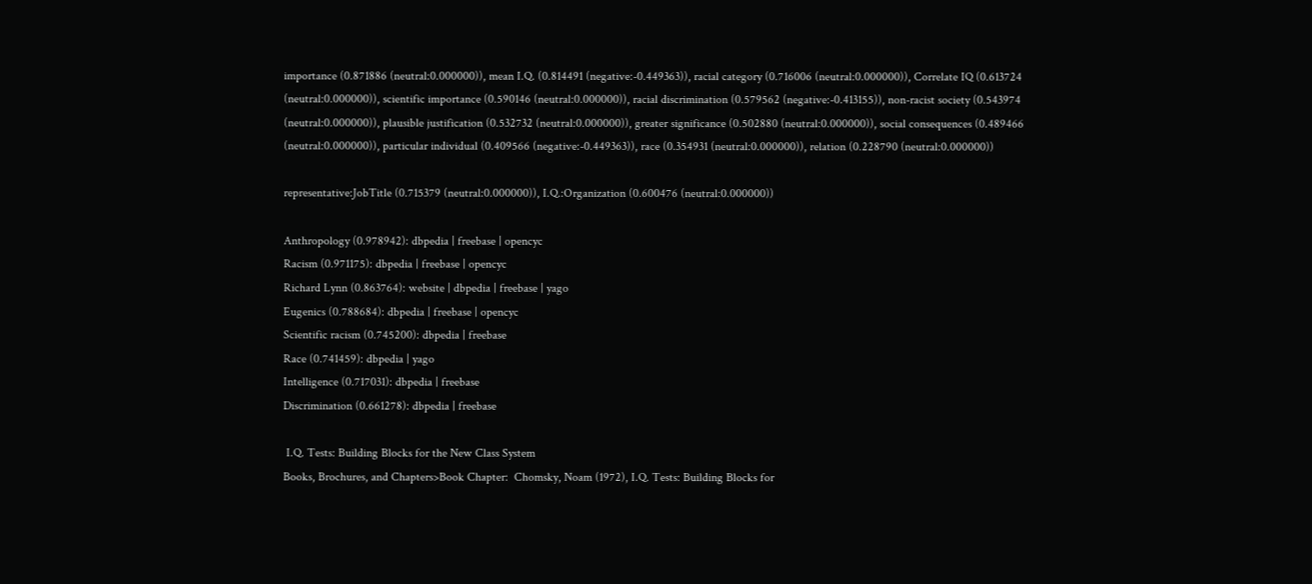importance (0.871886 (neutral:0.000000)), mean I.Q. (0.814491 (negative:-0.449363)), racial category (0.716006 (neutral:0.000000)), Correlate IQ (0.613724 (neutral:0.000000)), scientific importance (0.590146 (neutral:0.000000)), racial discrimination (0.579562 (negative:-0.413155)), non-racist society (0.543974 (neutral:0.000000)), plausible justification (0.532732 (neutral:0.000000)), greater significance (0.502880 (neutral:0.000000)), social consequences (0.489466 (neutral:0.000000)), particular individual (0.409566 (negative:-0.449363)), race (0.354931 (neutral:0.000000)), relation (0.228790 (neutral:0.000000))

representative:JobTitle (0.715379 (neutral:0.000000)), I.Q.:Organization (0.600476 (neutral:0.000000))

Anthropology (0.978942): dbpedia | freebase | opencyc
Racism (0.971175): dbpedia | freebase | opencyc
Richard Lynn (0.863764): website | dbpedia | freebase | yago
Eugenics (0.788684): dbpedia | freebase | opencyc
Scientific racism (0.745200): dbpedia | freebase
Race (0.741459): dbpedia | yago
Intelligence (0.717031): dbpedia | freebase
Discrimination (0.661278): dbpedia | freebase

 I.Q. Tests: Building Blocks for the New Class System
Books, Brochures, and Chapters>Book Chapter:  Chomsky, Noam (1972), I.Q. Tests: Building Blocks for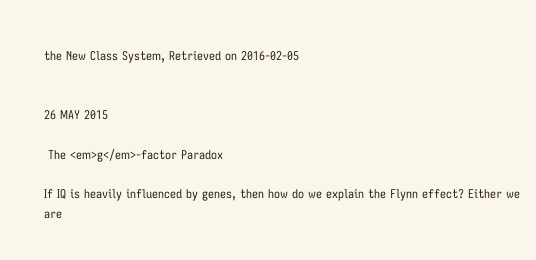the New Class System, Retrieved on 2016-02-05


26 MAY 2015

 The <em>g</em>-factor Paradox

If IQ is heavily influenced by genes, then how do we explain the Flynn effect? Either we are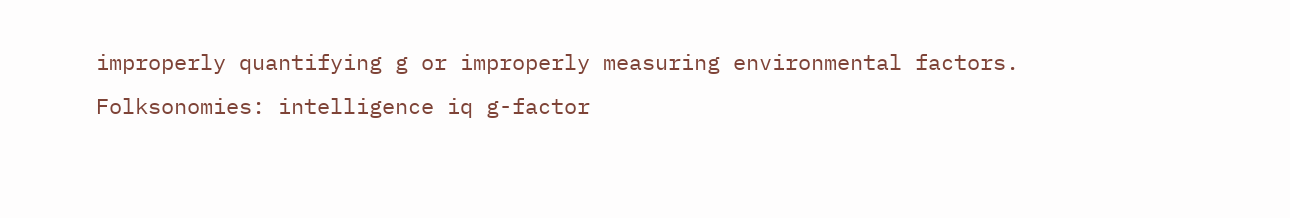improperly quantifying g or improperly measuring environmental factors.
Folksonomies: intelligence iq g-factor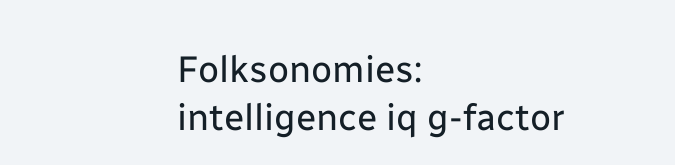Folksonomies: intelligence iq g-factor